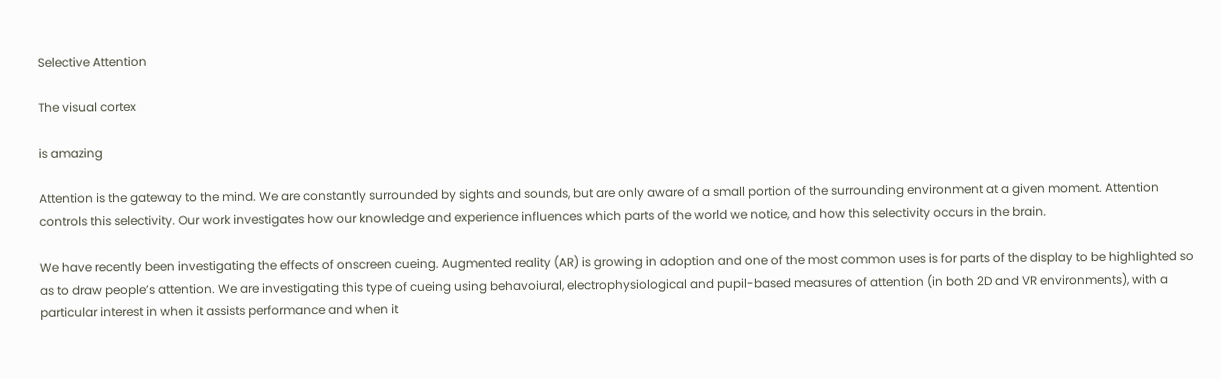Selective Attention

The visual cortex

is amazing

Attention is the gateway to the mind. We are constantly surrounded by sights and sounds, but are only aware of a small portion of the surrounding environment at a given moment. Attention controls this selectivity. Our work investigates how our knowledge and experience influences which parts of the world we notice, and how this selectivity occurs in the brain.

We have recently been investigating the effects of onscreen cueing. Augmented reality (AR) is growing in adoption and one of the most common uses is for parts of the display to be highlighted so as to draw people’s attention. We are investigating this type of cueing using behavoiural, electrophysiological and pupil-based measures of attention (in both 2D and VR environments), with a particular interest in when it assists performance and when it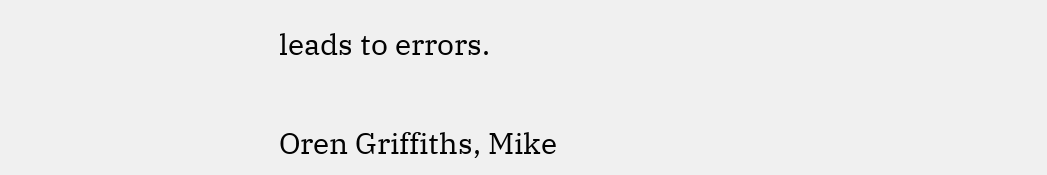leads to errors.


Oren Griffiths, Mike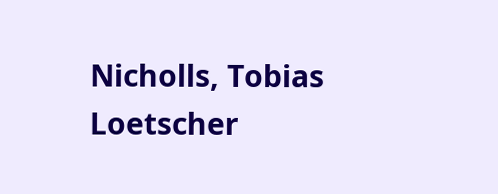Nicholls, Tobias Loetscher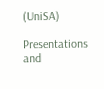(UniSA)

Presentations and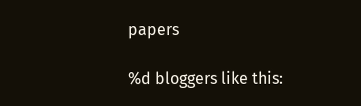papers

%d bloggers like this: